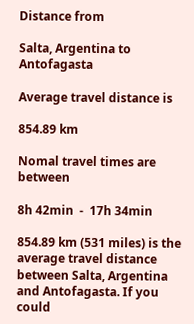Distance from

Salta, Argentina to Antofagasta

Average travel distance is

854.89 km

Nomal travel times are between

8h 42min  -  17h 34min

854.89 km (531 miles) is the average travel distance between Salta, Argentina and Antofagasta. If you could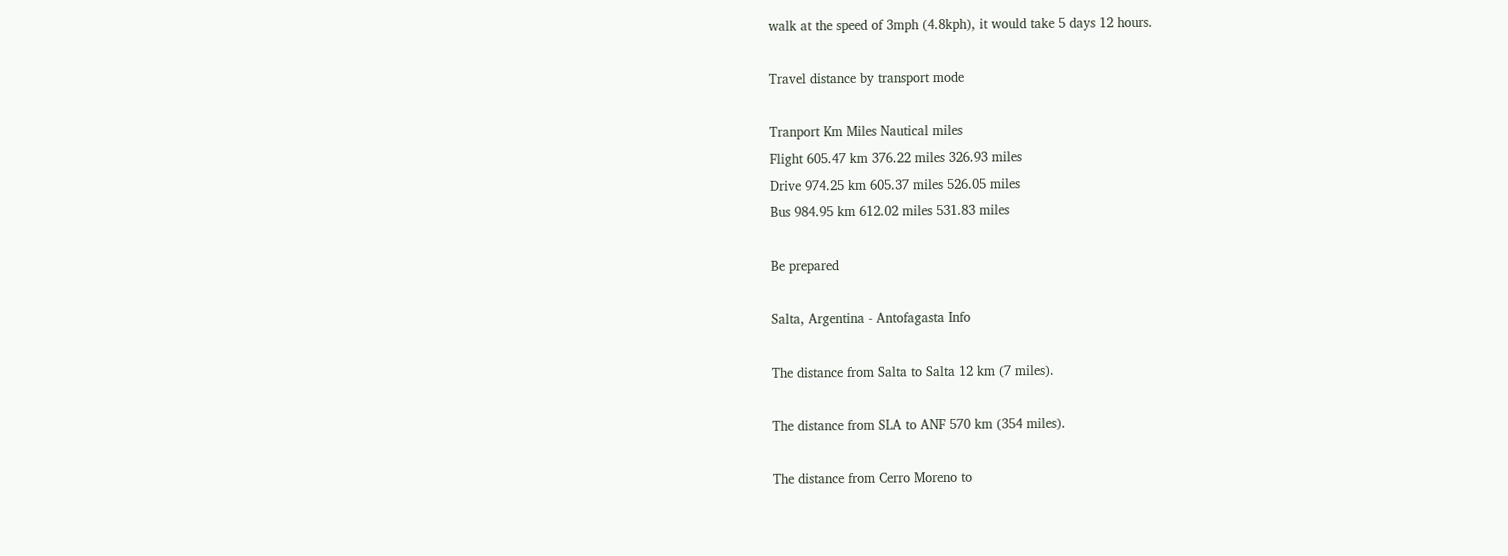walk at the speed of 3mph (4.8kph), it would take 5 days 12 hours.

Travel distance by transport mode

Tranport Km Miles Nautical miles
Flight 605.47 km 376.22 miles 326.93 miles
Drive 974.25 km 605.37 miles 526.05 miles
Bus 984.95 km 612.02 miles 531.83 miles

Be prepared

Salta, Argentina - Antofagasta Info

The distance from Salta to Salta 12 km (7 miles).

The distance from SLA to ANF 570 km (354 miles).

The distance from Cerro Moreno to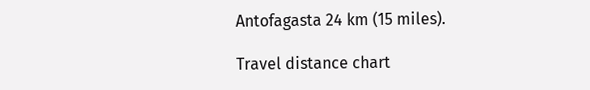Antofagasta 24 km (15 miles).

Travel distance chart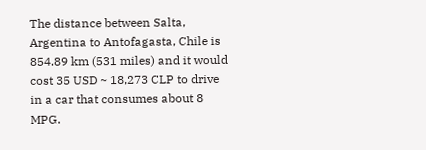The distance between Salta, Argentina to Antofagasta, Chile is 854.89 km (531 miles) and it would cost 35 USD ~ 18,273 CLP to drive in a car that consumes about 8 MPG.